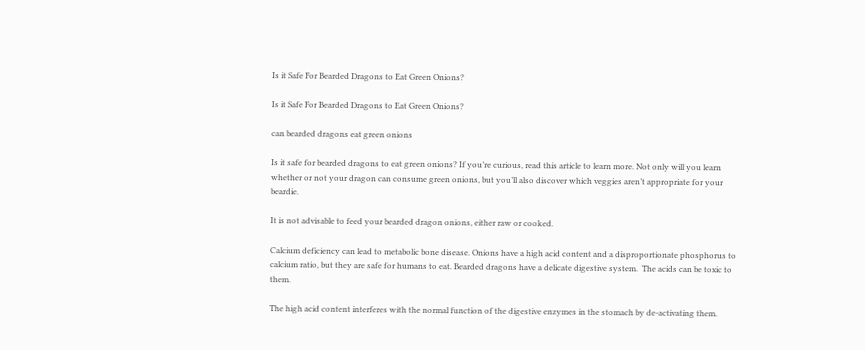Is it Safe For Bearded Dragons to Eat Green Onions?

Is it Safe For Bearded Dragons to Eat Green Onions?

can bearded dragons eat green onions

Is it safe for bearded dragons to eat green onions? If you’re curious, read this article to learn more. Not only will you learn whether or not your dragon can consume green onions, but you’ll also discover which veggies aren’t appropriate for your beardie.

It is not advisable to feed your bearded dragon onions, either raw or cooked.

Calcium deficiency can lead to metabolic bone disease. Onions have a high acid content and a disproportionate phosphorus to calcium ratio, but they are safe for humans to eat. Bearded dragons have a delicate digestive system.  The acids can be toxic to them.

The high acid content interferes with the normal function of the digestive enzymes in the stomach by de-activating them.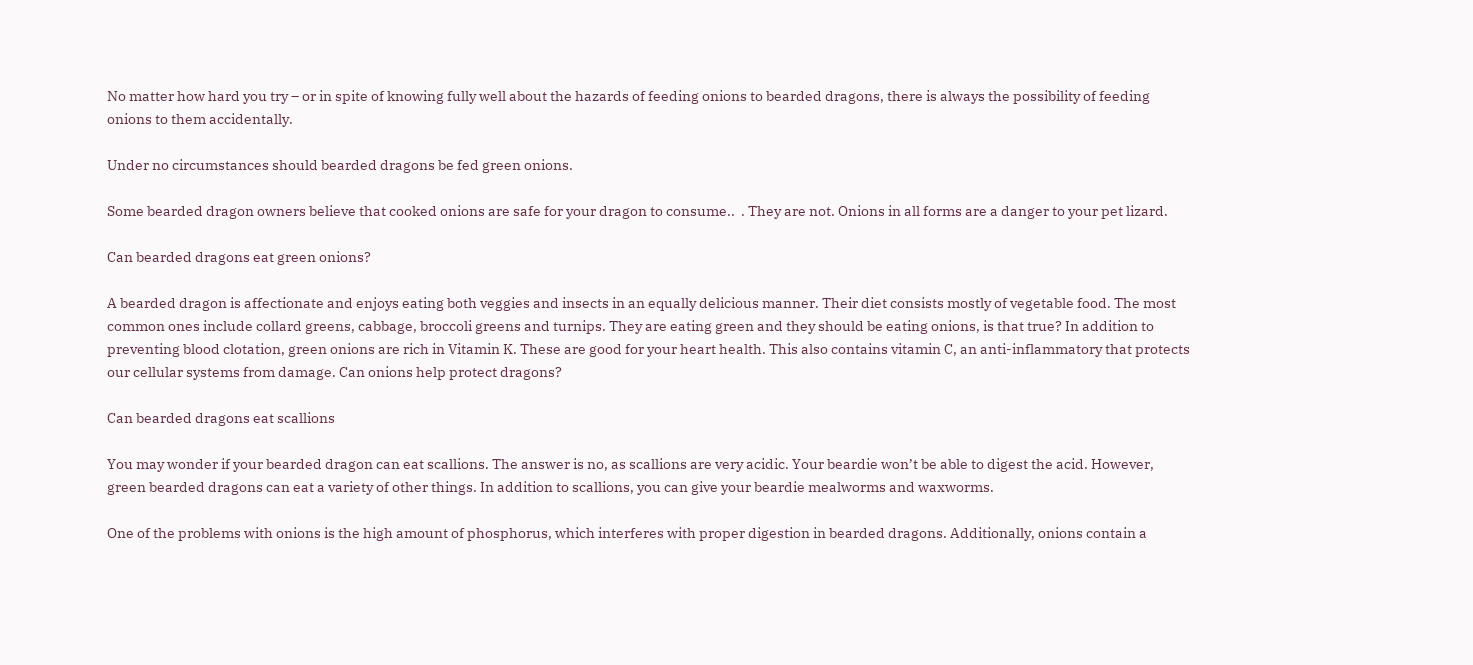No matter how hard you try – or in spite of knowing fully well about the hazards of feeding onions to bearded dragons, there is always the possibility of feeding onions to them accidentally.

Under no circumstances should bearded dragons be fed green onions.

Some bearded dragon owners believe that cooked onions are safe for your dragon to consume..  . They are not. Onions in all forms are a danger to your pet lizard.

Can bearded dragons eat green onions?

A bearded dragon is affectionate and enjoys eating both veggies and insects in an equally delicious manner. Their diet consists mostly of vegetable food. The most common ones include collard greens, cabbage, broccoli greens and turnips. They are eating green and they should be eating onions, is that true? In addition to preventing blood clotation, green onions are rich in Vitamin K. These are good for your heart health. This also contains vitamin C, an anti-inflammatory that protects our cellular systems from damage. Can onions help protect dragons?

Can bearded dragons eat scallions

You may wonder if your bearded dragon can eat scallions. The answer is no, as scallions are very acidic. Your beardie won’t be able to digest the acid. However, green bearded dragons can eat a variety of other things. In addition to scallions, you can give your beardie mealworms and waxworms.

One of the problems with onions is the high amount of phosphorus, which interferes with proper digestion in bearded dragons. Additionally, onions contain a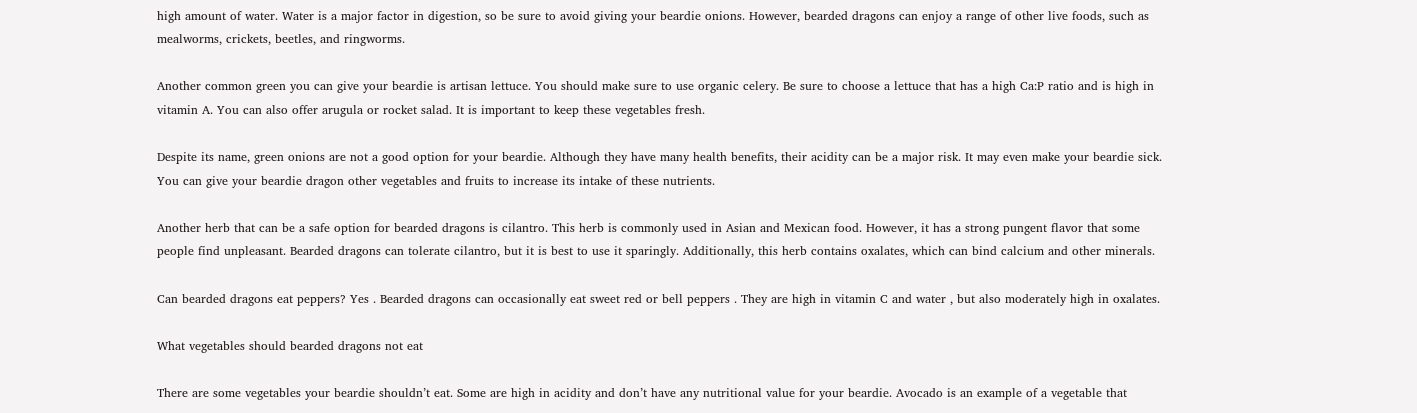high amount of water. Water is a major factor in digestion, so be sure to avoid giving your beardie onions. However, bearded dragons can enjoy a range of other live foods, such as mealworms, crickets, beetles, and ringworms.

Another common green you can give your beardie is artisan lettuce. You should make sure to use organic celery. Be sure to choose a lettuce that has a high Ca:P ratio and is high in vitamin A. You can also offer arugula or rocket salad. It is important to keep these vegetables fresh.

Despite its name, green onions are not a good option for your beardie. Although they have many health benefits, their acidity can be a major risk. It may even make your beardie sick. You can give your beardie dragon other vegetables and fruits to increase its intake of these nutrients.

Another herb that can be a safe option for bearded dragons is cilantro. This herb is commonly used in Asian and Mexican food. However, it has a strong pungent flavor that some people find unpleasant. Bearded dragons can tolerate cilantro, but it is best to use it sparingly. Additionally, this herb contains oxalates, which can bind calcium and other minerals.

Can bearded dragons eat peppers? Yes . Bearded dragons can occasionally eat sweet red or bell peppers . They are high in vitamin C and water , but also moderately high in oxalates.

What vegetables should bearded dragons not eat

There are some vegetables your beardie shouldn’t eat. Some are high in acidity and don’t have any nutritional value for your beardie. Avocado is an example of a vegetable that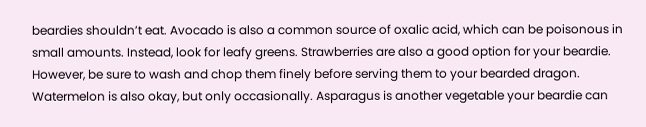beardies shouldn’t eat. Avocado is also a common source of oxalic acid, which can be poisonous in small amounts. Instead, look for leafy greens. Strawberries are also a good option for your beardie. However, be sure to wash and chop them finely before serving them to your bearded dragon. Watermelon is also okay, but only occasionally. Asparagus is another vegetable your beardie can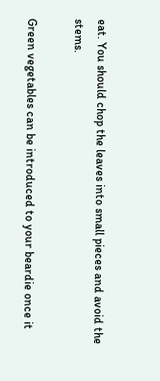eat. You should chop the leaves into small pieces and avoid the stems.

Green vegetables can be introduced to your beardie once it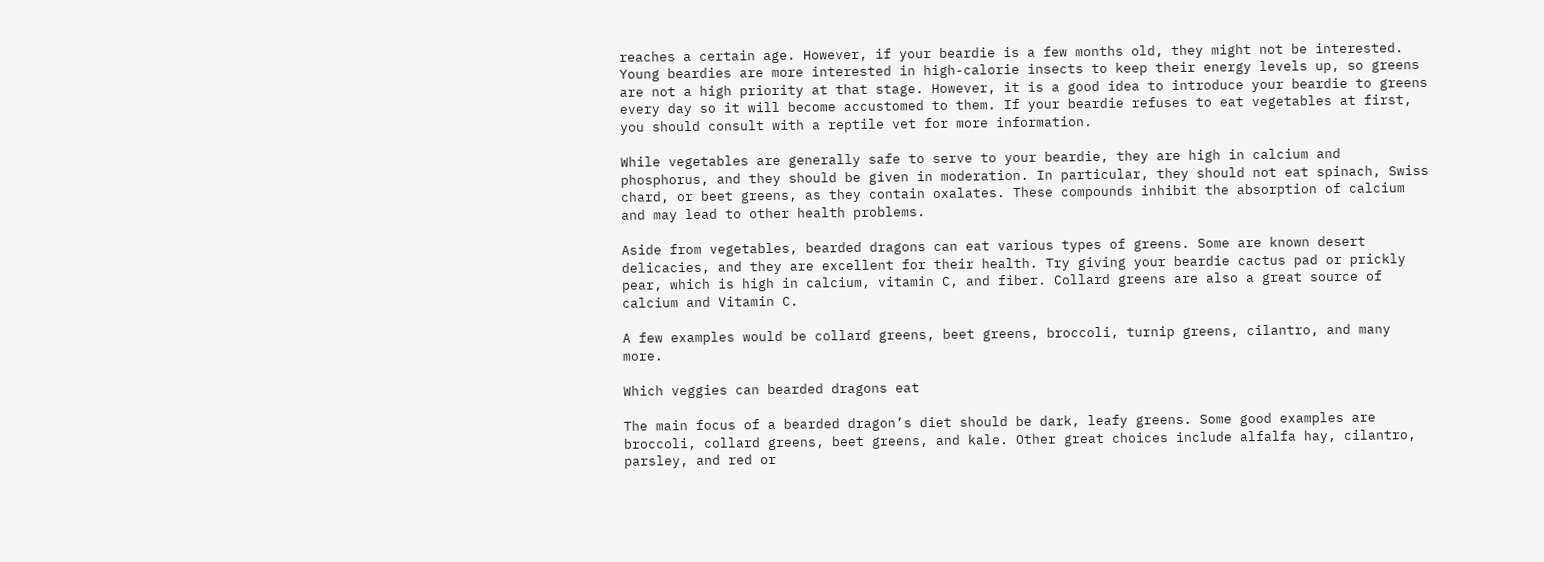reaches a certain age. However, if your beardie is a few months old, they might not be interested. Young beardies are more interested in high-calorie insects to keep their energy levels up, so greens are not a high priority at that stage. However, it is a good idea to introduce your beardie to greens every day so it will become accustomed to them. If your beardie refuses to eat vegetables at first, you should consult with a reptile vet for more information.

While vegetables are generally safe to serve to your beardie, they are high in calcium and phosphorus, and they should be given in moderation. In particular, they should not eat spinach, Swiss chard, or beet greens, as they contain oxalates. These compounds inhibit the absorption of calcium and may lead to other health problems.

Aside from vegetables, bearded dragons can eat various types of greens. Some are known desert delicacies, and they are excellent for their health. Try giving your beardie cactus pad or prickly pear, which is high in calcium, vitamin C, and fiber. Collard greens are also a great source of calcium and Vitamin C.

A few examples would be collard greens, beet greens, broccoli, turnip greens, cilantro, and many more.

Which veggies can bearded dragons eat

The main focus of a bearded dragon’s diet should be dark, leafy greens. Some good examples are broccoli, collard greens, beet greens, and kale. Other great choices include alfalfa hay, cilantro, parsley, and red or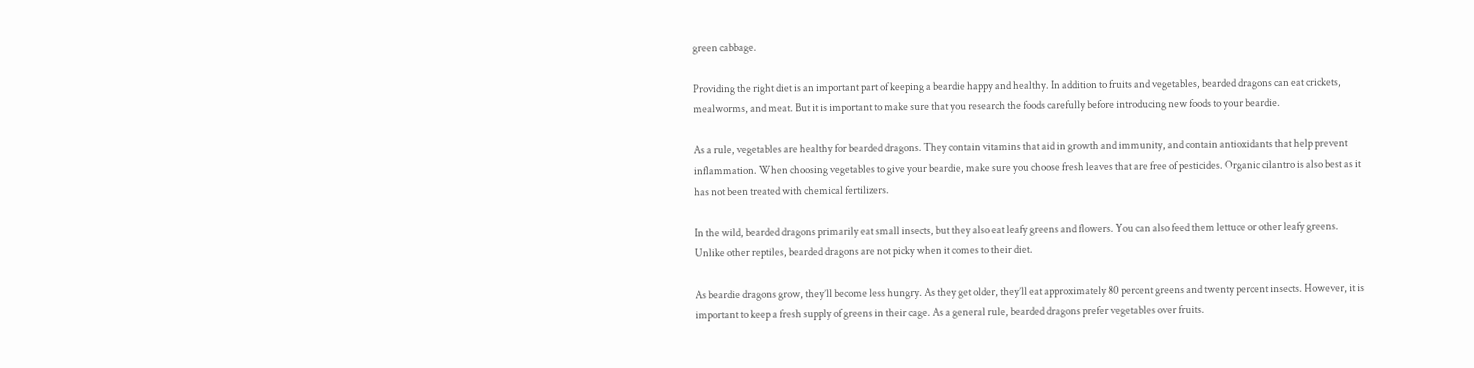green cabbage.

Providing the right diet is an important part of keeping a beardie happy and healthy. In addition to fruits and vegetables, bearded dragons can eat crickets, mealworms, and meat. But it is important to make sure that you research the foods carefully before introducing new foods to your beardie.

As a rule, vegetables are healthy for bearded dragons. They contain vitamins that aid in growth and immunity, and contain antioxidants that help prevent inflammation. When choosing vegetables to give your beardie, make sure you choose fresh leaves that are free of pesticides. Organic cilantro is also best as it has not been treated with chemical fertilizers.

In the wild, bearded dragons primarily eat small insects, but they also eat leafy greens and flowers. You can also feed them lettuce or other leafy greens. Unlike other reptiles, bearded dragons are not picky when it comes to their diet.

As beardie dragons grow, they’ll become less hungry. As they get older, they’ll eat approximately 80 percent greens and twenty percent insects. However, it is important to keep a fresh supply of greens in their cage. As a general rule, bearded dragons prefer vegetables over fruits.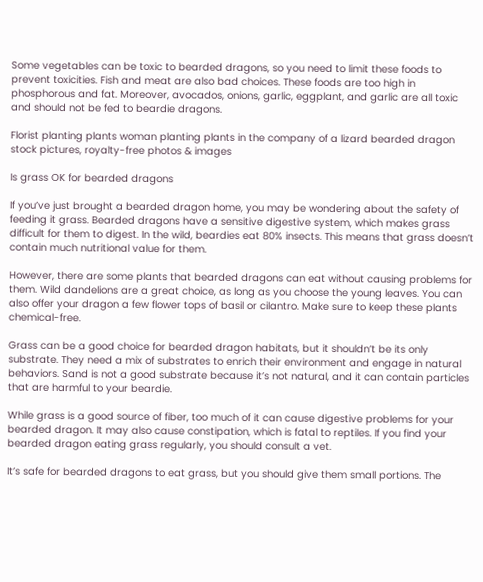Some vegetables can be toxic to bearded dragons, so you need to limit these foods to prevent toxicities. Fish and meat are also bad choices. These foods are too high in phosphorous and fat. Moreover, avocados, onions, garlic, eggplant, and garlic are all toxic and should not be fed to beardie dragons.

Florist planting plants woman planting plants in the company of a lizard bearded dragon stock pictures, royalty-free photos & images

Is grass OK for bearded dragons

If you’ve just brought a bearded dragon home, you may be wondering about the safety of feeding it grass. Bearded dragons have a sensitive digestive system, which makes grass difficult for them to digest. In the wild, beardies eat 80% insects. This means that grass doesn’t contain much nutritional value for them.

However, there are some plants that bearded dragons can eat without causing problems for them. Wild dandelions are a great choice, as long as you choose the young leaves. You can also offer your dragon a few flower tops of basil or cilantro. Make sure to keep these plants chemical-free.

Grass can be a good choice for bearded dragon habitats, but it shouldn’t be its only substrate. They need a mix of substrates to enrich their environment and engage in natural behaviors. Sand is not a good substrate because it’s not natural, and it can contain particles that are harmful to your beardie.

While grass is a good source of fiber, too much of it can cause digestive problems for your bearded dragon. It may also cause constipation, which is fatal to reptiles. If you find your bearded dragon eating grass regularly, you should consult a vet.

It’s safe for bearded dragons to eat grass, but you should give them small portions. The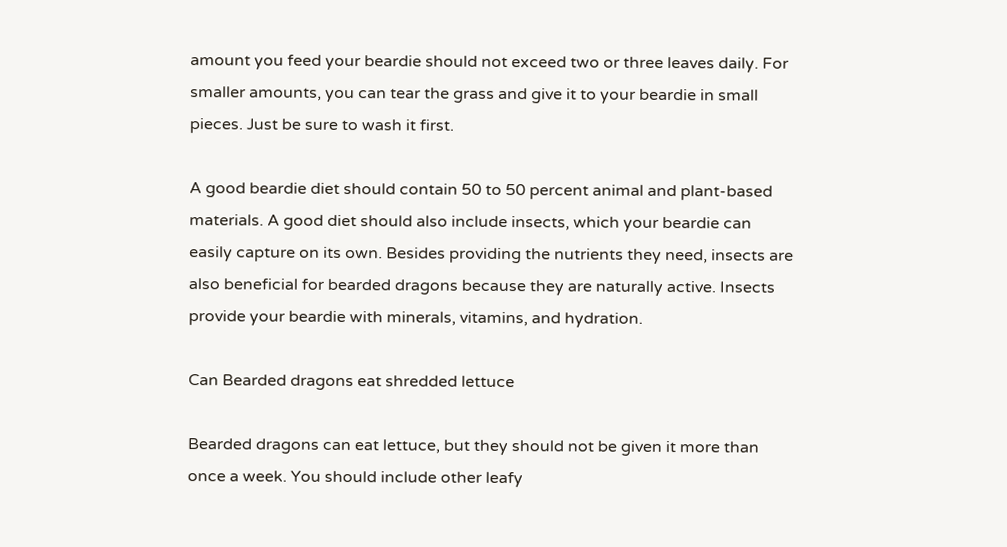amount you feed your beardie should not exceed two or three leaves daily. For smaller amounts, you can tear the grass and give it to your beardie in small pieces. Just be sure to wash it first.

A good beardie diet should contain 50 to 50 percent animal and plant-based materials. A good diet should also include insects, which your beardie can easily capture on its own. Besides providing the nutrients they need, insects are also beneficial for bearded dragons because they are naturally active. Insects provide your beardie with minerals, vitamins, and hydration.

Can Bearded dragons eat shredded lettuce

Bearded dragons can eat lettuce, but they should not be given it more than once a week. You should include other leafy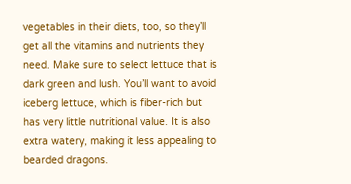vegetables in their diets, too, so they’ll get all the vitamins and nutrients they need. Make sure to select lettuce that is dark green and lush. You’ll want to avoid iceberg lettuce, which is fiber-rich but has very little nutritional value. It is also extra watery, making it less appealing to bearded dragons.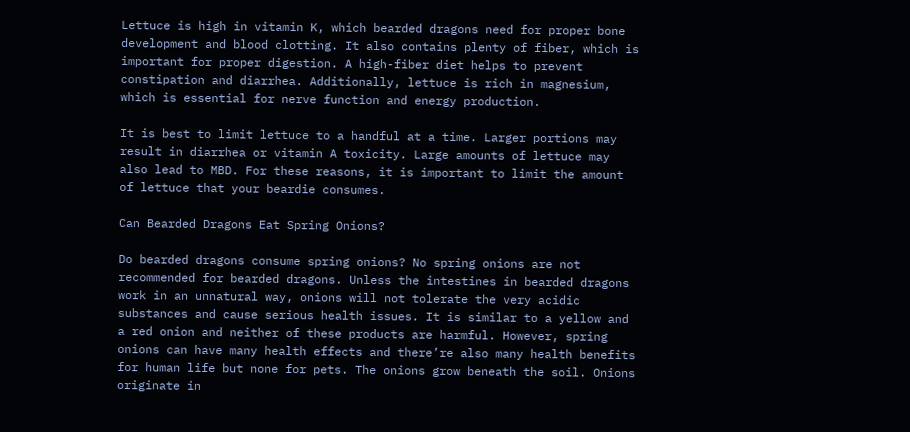Lettuce is high in vitamin K, which bearded dragons need for proper bone development and blood clotting. It also contains plenty of fiber, which is important for proper digestion. A high-fiber diet helps to prevent constipation and diarrhea. Additionally, lettuce is rich in magnesium, which is essential for nerve function and energy production.

It is best to limit lettuce to a handful at a time. Larger portions may result in diarrhea or vitamin A toxicity. Large amounts of lettuce may also lead to MBD. For these reasons, it is important to limit the amount of lettuce that your beardie consumes.

Can Bearded Dragons Eat Spring Onions?

Do bearded dragons consume spring onions? No spring onions are not recommended for bearded dragons. Unless the intestines in bearded dragons work in an unnatural way, onions will not tolerate the very acidic substances and cause serious health issues. It is similar to a yellow and a red onion and neither of these products are harmful. However, spring onions can have many health effects and there’re also many health benefits for human life but none for pets. The onions grow beneath the soil. Onions originate in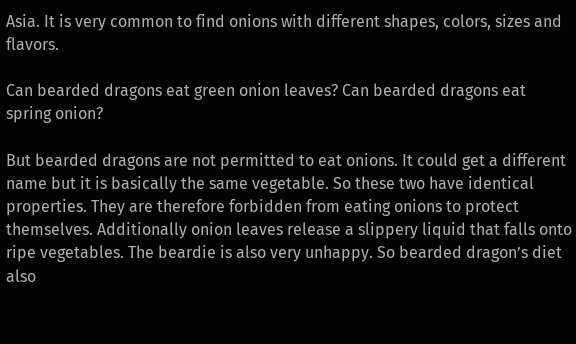Asia. It is very common to find onions with different shapes, colors, sizes and flavors.

Can bearded dragons eat green onion leaves? Can bearded dragons eat spring onion?

But bearded dragons are not permitted to eat onions. It could get a different name but it is basically the same vegetable. So these two have identical properties. They are therefore forbidden from eating onions to protect themselves. Additionally onion leaves release a slippery liquid that falls onto ripe vegetables. The beardie is also very unhappy. So bearded dragon’s diet also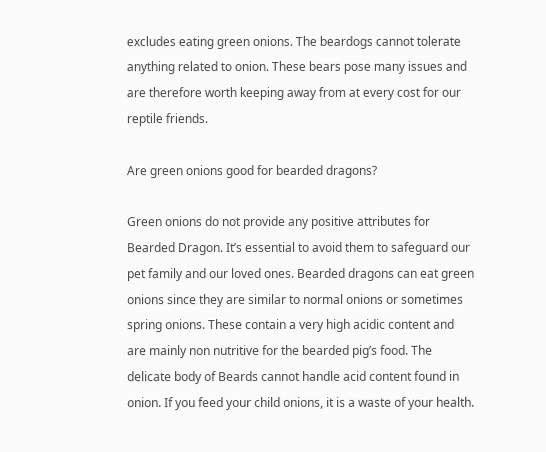excludes eating green onions. The beardogs cannot tolerate anything related to onion. These bears pose many issues and are therefore worth keeping away from at every cost for our reptile friends.

Are green onions good for bearded dragons?

Green onions do not provide any positive attributes for Bearded Dragon. It’s essential to avoid them to safeguard our pet family and our loved ones. Bearded dragons can eat green onions since they are similar to normal onions or sometimes spring onions. These contain a very high acidic content and are mainly non nutritive for the bearded pig’s food. The delicate body of Beards cannot handle acid content found in onion. If you feed your child onions, it is a waste of your health.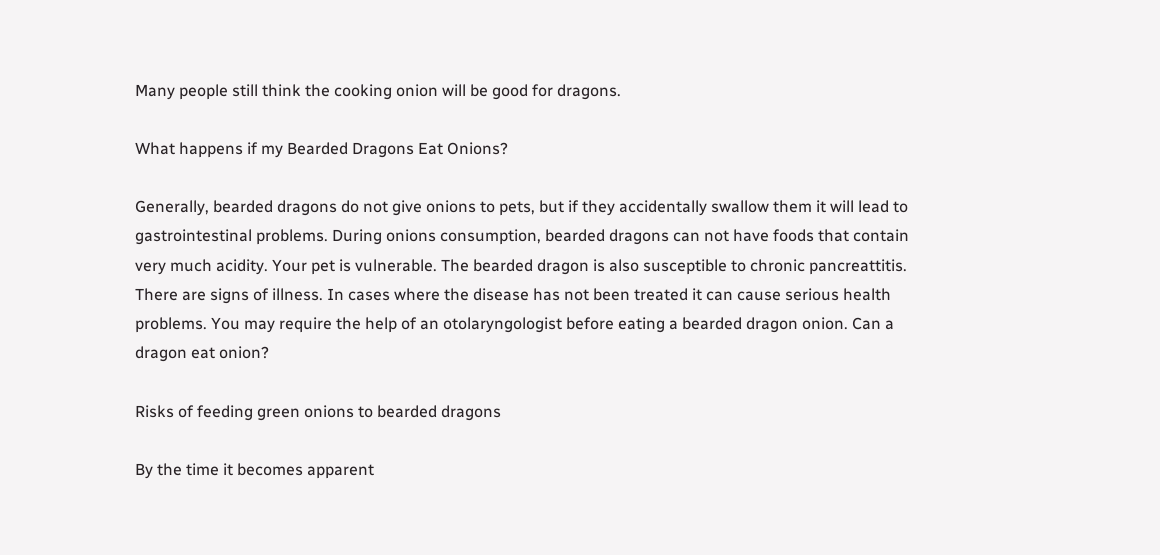Many people still think the cooking onion will be good for dragons.

What happens if my Bearded Dragons Eat Onions?

Generally, bearded dragons do not give onions to pets, but if they accidentally swallow them it will lead to gastrointestinal problems. During onions consumption, bearded dragons can not have foods that contain very much acidity. Your pet is vulnerable. The bearded dragon is also susceptible to chronic pancreattitis. There are signs of illness. In cases where the disease has not been treated it can cause serious health problems. You may require the help of an otolaryngologist before eating a bearded dragon onion. Can a dragon eat onion?

Risks of feeding green onions to bearded dragons

By the time it becomes apparent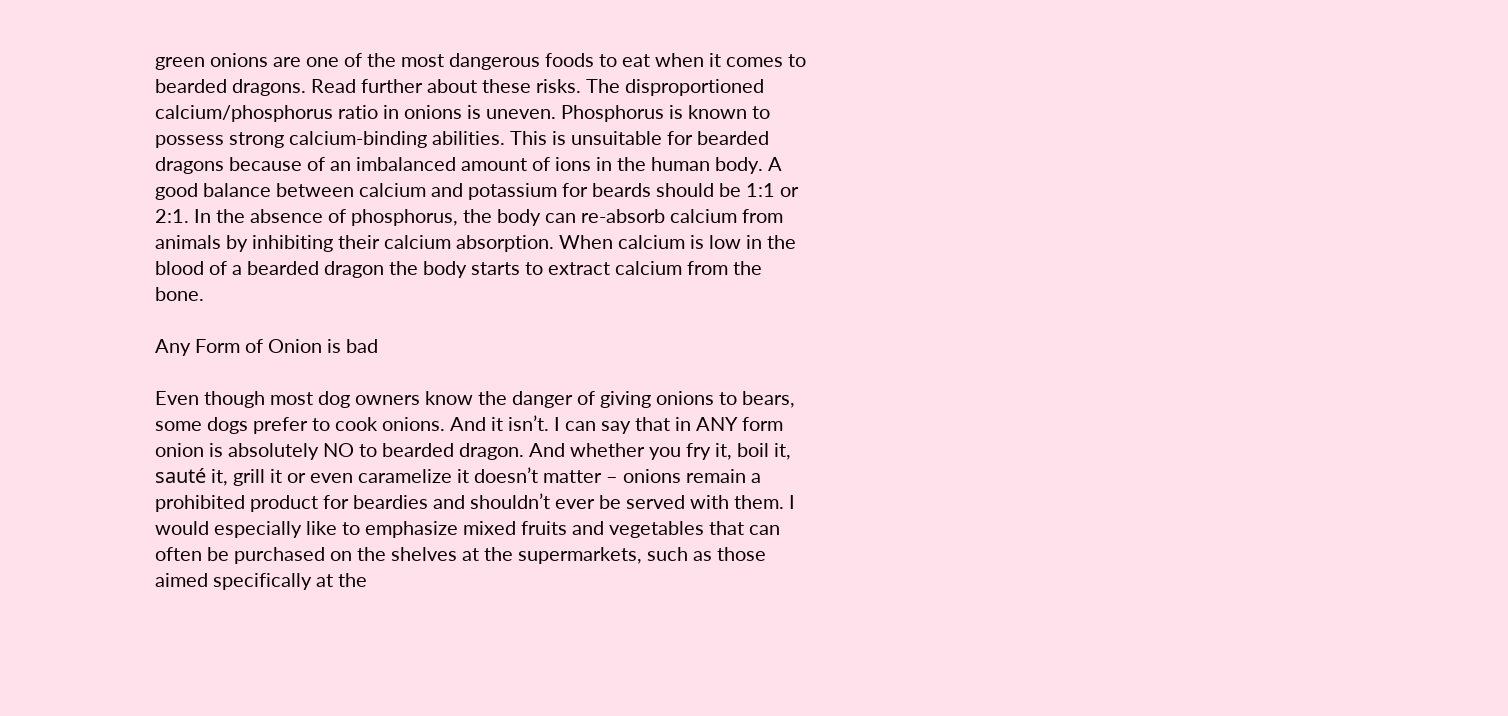green onions are one of the most dangerous foods to eat when it comes to bearded dragons. Read further about these risks. The disproportioned calcium/phosphorus ratio in onions is uneven. Phosphorus is known to possess strong calcium-binding abilities. This is unsuitable for bearded dragons because of an imbalanced amount of ions in the human body. A good balance between calcium and potassium for beards should be 1:1 or 2:1. In the absence of phosphorus, the body can re-absorb calcium from animals by inhibiting their calcium absorption. When calcium is low in the blood of a bearded dragon the body starts to extract calcium from the bone.

Any Form of Onion is bad

Even though most dog owners know the danger of giving onions to bears, some dogs prefer to cook onions. And it isn’t. I can say that in ANY form onion is absolutely NO to bearded dragon. And whether you fry it, boil it, sauté it, grill it or even caramelize it doesn’t matter – onions remain a prohibited product for beardies and shouldn’t ever be served with them. I would especially like to emphasize mixed fruits and vegetables that can often be purchased on the shelves at the supermarkets, such as those aimed specifically at the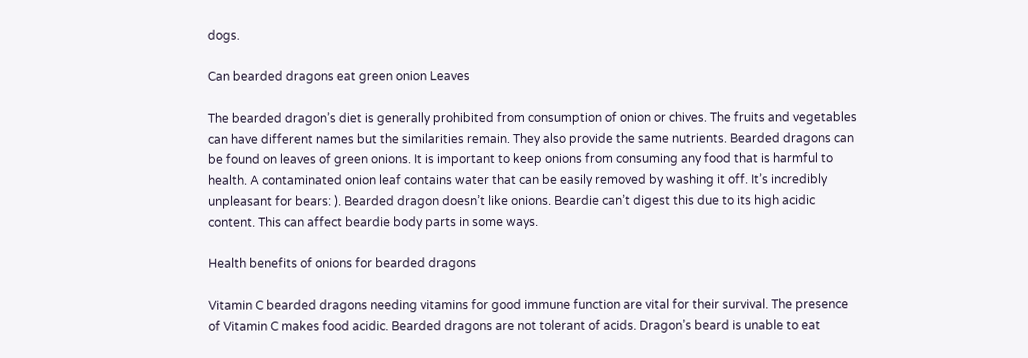dogs.

Can bearded dragons eat green onion Leaves

The bearded dragon’s diet is generally prohibited from consumption of onion or chives. The fruits and vegetables can have different names but the similarities remain. They also provide the same nutrients. Bearded dragons can be found on leaves of green onions. It is important to keep onions from consuming any food that is harmful to health. A contaminated onion leaf contains water that can be easily removed by washing it off. It’s incredibly unpleasant for bears: ). Bearded dragon doesn’t like onions. Beardie can’t digest this due to its high acidic content. This can affect beardie body parts in some ways.

Health benefits of onions for bearded dragons

Vitamin C bearded dragons needing vitamins for good immune function are vital for their survival. The presence of Vitamin C makes food acidic. Bearded dragons are not tolerant of acids. Dragon’s beard is unable to eat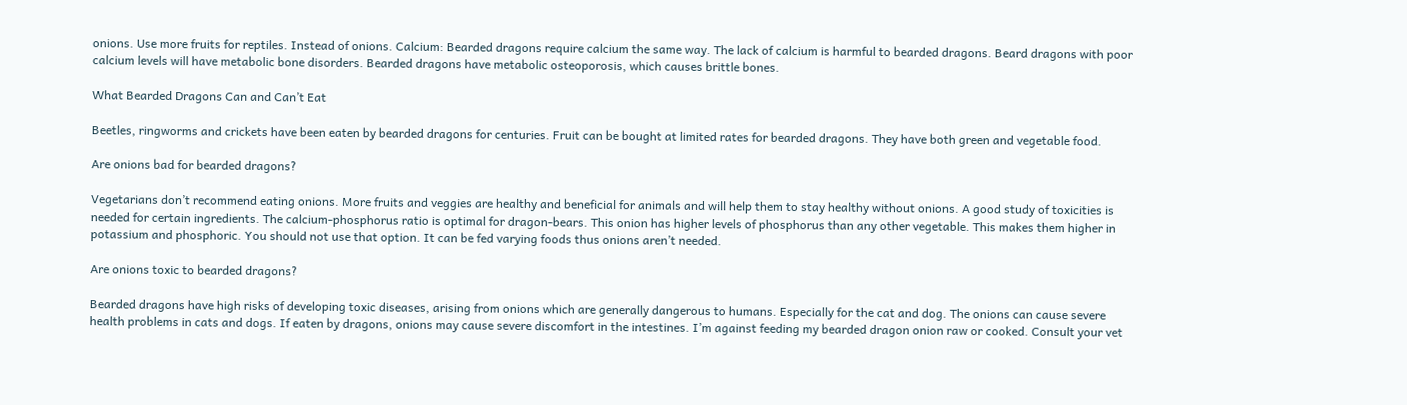onions. Use more fruits for reptiles. Instead of onions. Calcium: Bearded dragons require calcium the same way. The lack of calcium is harmful to bearded dragons. Beard dragons with poor calcium levels will have metabolic bone disorders. Bearded dragons have metabolic osteoporosis, which causes brittle bones.

What Bearded Dragons Can and Can’t Eat

Beetles, ringworms and crickets have been eaten by bearded dragons for centuries. Fruit can be bought at limited rates for bearded dragons. They have both green and vegetable food.

Are onions bad for bearded dragons?

Vegetarians don’t recommend eating onions. More fruits and veggies are healthy and beneficial for animals and will help them to stay healthy without onions. A good study of toxicities is needed for certain ingredients. The calcium-phosphorus ratio is optimal for dragon-bears. This onion has higher levels of phosphorus than any other vegetable. This makes them higher in potassium and phosphoric. You should not use that option. It can be fed varying foods thus onions aren’t needed.

Are onions toxic to bearded dragons?

Bearded dragons have high risks of developing toxic diseases, arising from onions which are generally dangerous to humans. Especially for the cat and dog. The onions can cause severe health problems in cats and dogs. If eaten by dragons, onions may cause severe discomfort in the intestines. I’m against feeding my bearded dragon onion raw or cooked. Consult your vet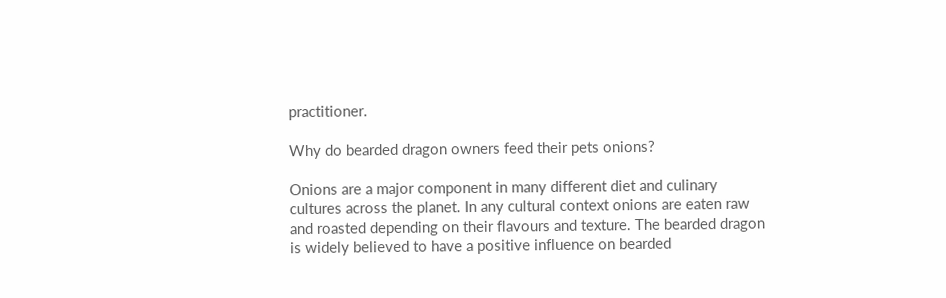practitioner.

Why do bearded dragon owners feed their pets onions?

Onions are a major component in many different diet and culinary cultures across the planet. In any cultural context onions are eaten raw and roasted depending on their flavours and texture. The bearded dragon is widely believed to have a positive influence on bearded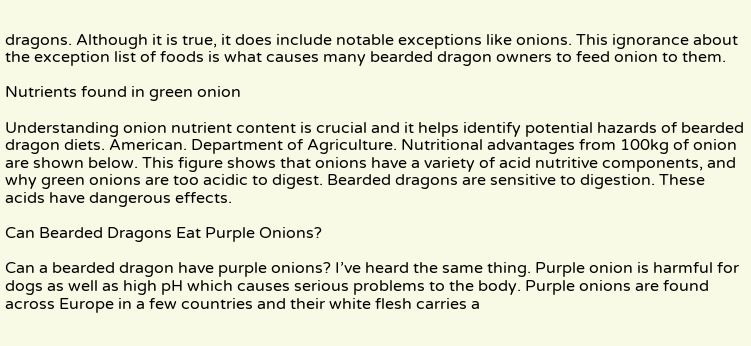dragons. Although it is true, it does include notable exceptions like onions. This ignorance about the exception list of foods is what causes many bearded dragon owners to feed onion to them.

Nutrients found in green onion

Understanding onion nutrient content is crucial and it helps identify potential hazards of bearded dragon diets. American. Department of Agriculture. Nutritional advantages from 100kg of onion are shown below. This figure shows that onions have a variety of acid nutritive components, and why green onions are too acidic to digest. Bearded dragons are sensitive to digestion. These acids have dangerous effects.

Can Bearded Dragons Eat Purple Onions?

Can a bearded dragon have purple onions? I’ve heard the same thing. Purple onion is harmful for dogs as well as high pH which causes serious problems to the body. Purple onions are found across Europe in a few countries and their white flesh carries a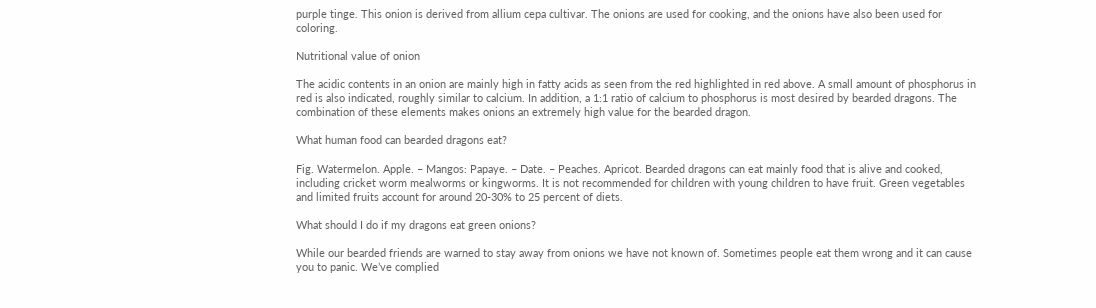purple tinge. This onion is derived from allium cepa cultivar. The onions are used for cooking, and the onions have also been used for coloring.

Nutritional value of onion

The acidic contents in an onion are mainly high in fatty acids as seen from the red highlighted in red above. A small amount of phosphorus in red is also indicated, roughly similar to calcium. In addition, a 1:1 ratio of calcium to phosphorus is most desired by bearded dragons. The combination of these elements makes onions an extremely high value for the bearded dragon.

What human food can bearded dragons eat?

Fig. Watermelon. Apple. – Mangos: Papaye. – Date. – Peaches. Apricot. Bearded dragons can eat mainly food that is alive and cooked, including cricket worm mealworms or kingworms. It is not recommended for children with young children to have fruit. Green vegetables and limited fruits account for around 20-30% to 25 percent of diets.

What should I do if my dragons eat green onions?

While our bearded friends are warned to stay away from onions we have not known of. Sometimes people eat them wrong and it can cause you to panic. We’ve complied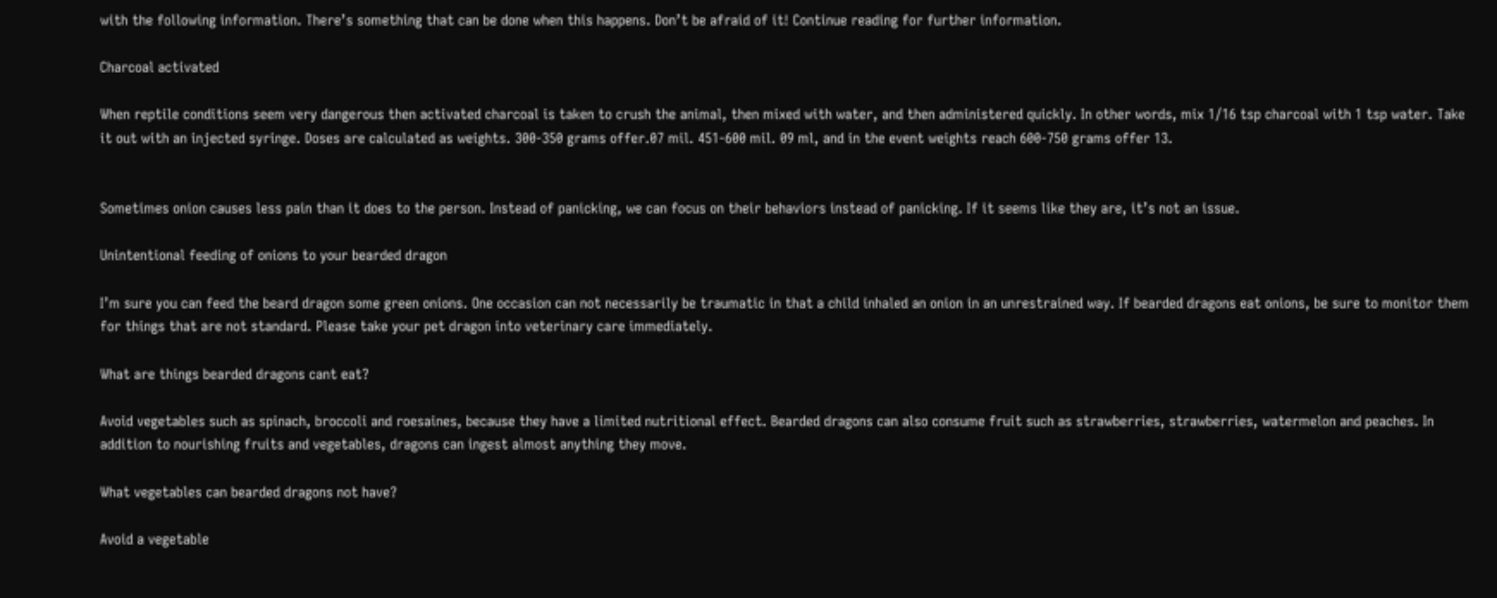with the following information. There’s something that can be done when this happens. Don’t be afraid of it! Continue reading for further information.

Charcoal activated

When reptile conditions seem very dangerous then activated charcoal is taken to crush the animal, then mixed with water, and then administered quickly. In other words, mix 1/16 tsp charcoal with 1 tsp water. Take it out with an injected syringe. Doses are calculated as weights. 300-350 grams offer.07 mil. 451-600 mil. 09 ml, and in the event weights reach 600-750 grams offer 13.


Sometimes onion causes less pain than it does to the person. Instead of panicking, we can focus on their behaviors instead of panicking. If it seems like they are, it’s not an issue.

Unintentional feeding of onions to your bearded dragon

I’m sure you can feed the beard dragon some green onions. One occasion can not necessarily be traumatic in that a child inhaled an onion in an unrestrained way. If bearded dragons eat onions, be sure to monitor them for things that are not standard. Please take your pet dragon into veterinary care immediately.

What are things bearded dragons cant eat?

Avoid vegetables such as spinach, broccoli and roesaines, because they have a limited nutritional effect. Bearded dragons can also consume fruit such as strawberries, strawberries, watermelon and peaches. In addition to nourishing fruits and vegetables, dragons can ingest almost anything they move.

What vegetables can bearded dragons not have?

Avoid a vegetable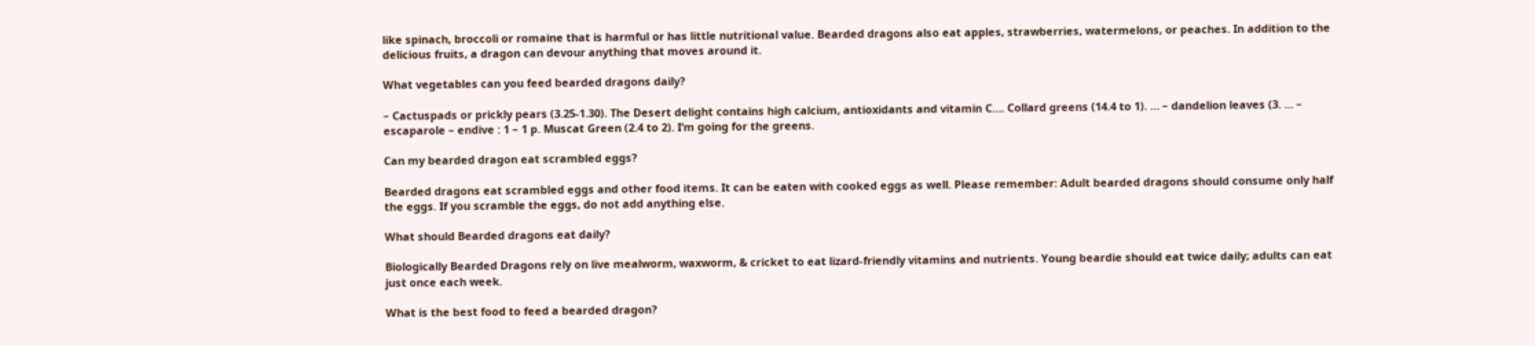like spinach, broccoli or romaine that is harmful or has little nutritional value. Bearded dragons also eat apples, strawberries, watermelons, or peaches. In addition to the delicious fruits, a dragon can devour anything that moves around it.

What vegetables can you feed bearded dragons daily?

– Cactuspads or prickly pears (3.25-1.30). The Desert delight contains high calcium, antioxidants and vitamin C…. Collard greens (14.4 to 1). … – dandelion leaves (3. … – escaparole – endive : 1 – 1 p. Muscat Green (2.4 to 2). I’m going for the greens.

Can my bearded dragon eat scrambled eggs?

Bearded dragons eat scrambled eggs and other food items. It can be eaten with cooked eggs as well. Please remember: Adult bearded dragons should consume only half the eggs. If you scramble the eggs, do not add anything else.

What should Bearded dragons eat daily?

Biologically Bearded Dragons rely on live mealworm, waxworm, & cricket to eat lizard-friendly vitamins and nutrients. Young beardie should eat twice daily; adults can eat just once each week.

What is the best food to feed a bearded dragon?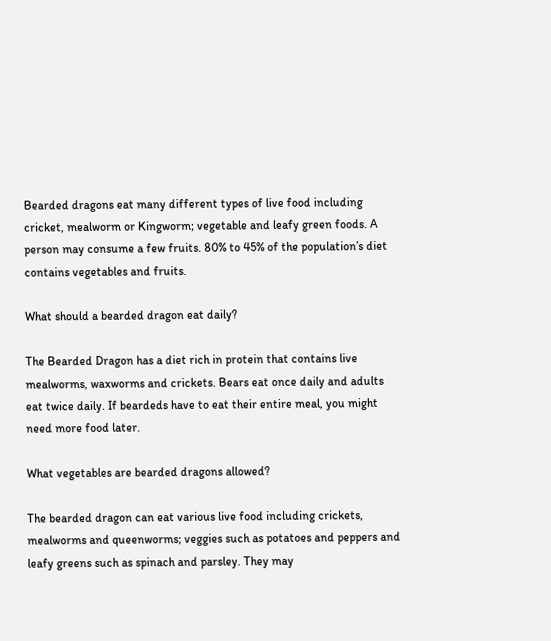Bearded dragons eat many different types of live food including cricket, mealworm or Kingworm; vegetable and leafy green foods. A person may consume a few fruits. 80% to 45% of the population’s diet contains vegetables and fruits.

What should a bearded dragon eat daily?

The Bearded Dragon has a diet rich in protein that contains live mealworms, waxworms and crickets. Bears eat once daily and adults eat twice daily. If beardeds have to eat their entire meal, you might need more food later.

What vegetables are bearded dragons allowed?

The bearded dragon can eat various live food including crickets, mealworms and queenworms; veggies such as potatoes and peppers and leafy greens such as spinach and parsley. They may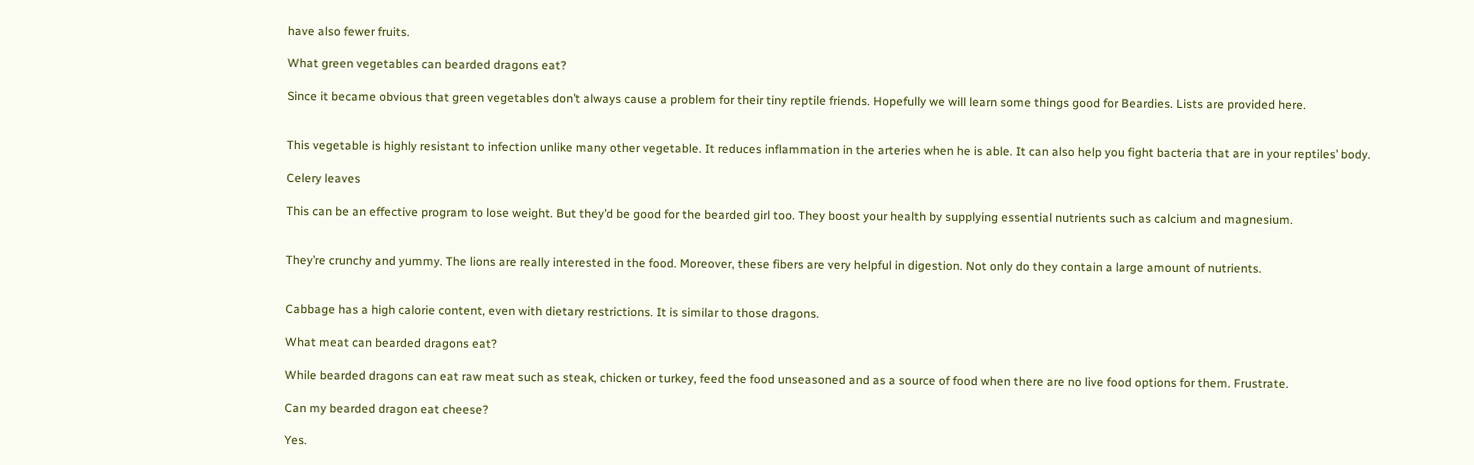have also fewer fruits.

What green vegetables can bearded dragons eat?

Since it became obvious that green vegetables don’t always cause a problem for their tiny reptile friends. Hopefully we will learn some things good for Beardies. Lists are provided here.


This vegetable is highly resistant to infection unlike many other vegetable. It reduces inflammation in the arteries when he is able. It can also help you fight bacteria that are in your reptiles’ body.

Celery leaves

This can be an effective program to lose weight. But they’d be good for the bearded girl too. They boost your health by supplying essential nutrients such as calcium and magnesium.


They’re crunchy and yummy. The lions are really interested in the food. Moreover, these fibers are very helpful in digestion. Not only do they contain a large amount of nutrients.


Cabbage has a high calorie content, even with dietary restrictions. It is similar to those dragons.

What meat can bearded dragons eat?

While bearded dragons can eat raw meat such as steak, chicken or turkey, feed the food unseasoned and as a source of food when there are no live food options for them. Frustrate.

Can my bearded dragon eat cheese?

Yes.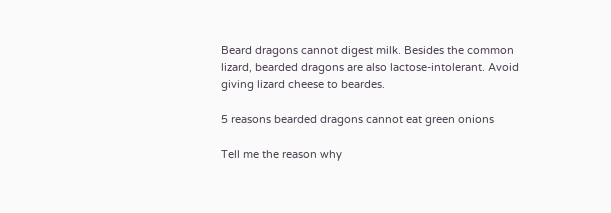Beard dragons cannot digest milk. Besides the common lizard, bearded dragons are also lactose-intolerant. Avoid giving lizard cheese to beardes.

5 reasons bearded dragons cannot eat green onions

Tell me the reason why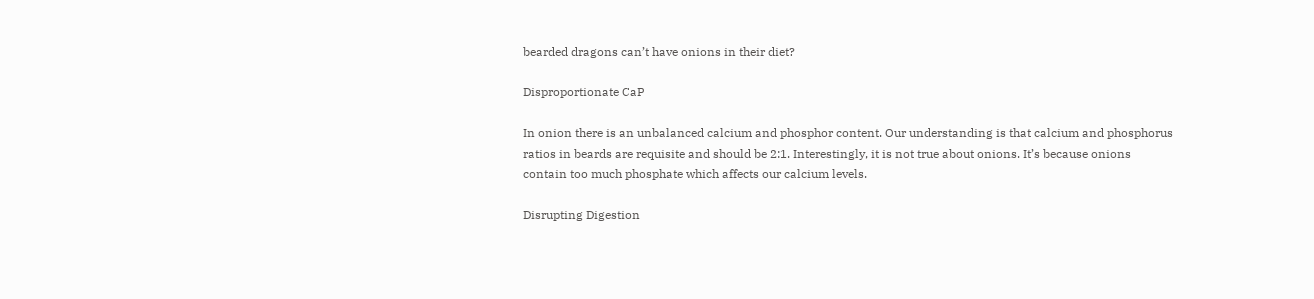bearded dragons can’t have onions in their diet?

Disproportionate CaP

In onion there is an unbalanced calcium and phosphor content. Our understanding is that calcium and phosphorus ratios in beards are requisite and should be 2:1. Interestingly, it is not true about onions. It’s because onions contain too much phosphate which affects our calcium levels.

Disrupting Digestion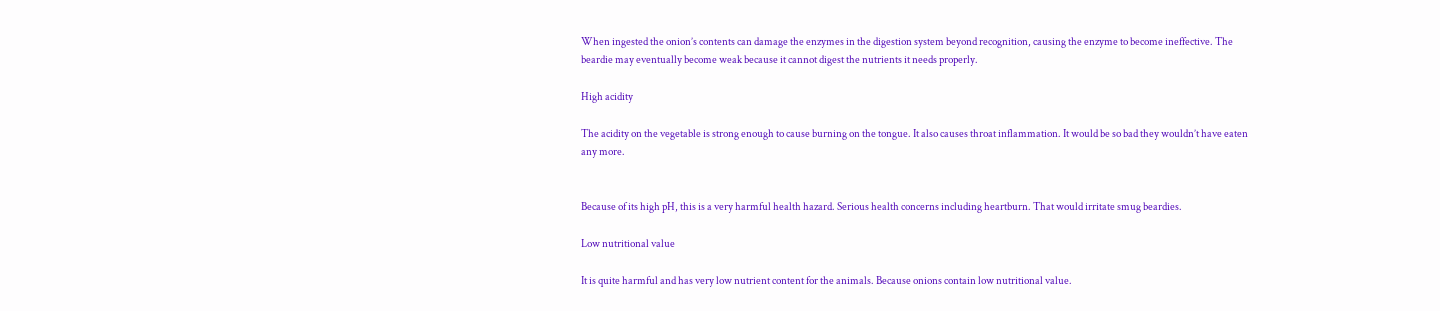When ingested the onion’s contents can damage the enzymes in the digestion system beyond recognition, causing the enzyme to become ineffective. The beardie may eventually become weak because it cannot digest the nutrients it needs properly.

High acidity

The acidity on the vegetable is strong enough to cause burning on the tongue. It also causes throat inflammation. It would be so bad they wouldn’t have eaten any more.


Because of its high pH, this is a very harmful health hazard. Serious health concerns including heartburn. That would irritate smug beardies.

Low nutritional value

It is quite harmful and has very low nutrient content for the animals. Because onions contain low nutritional value.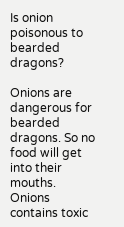Is onion poisonous to bearded dragons?

Onions are dangerous for bearded dragons. So no food will get into their mouths. Onions contains toxic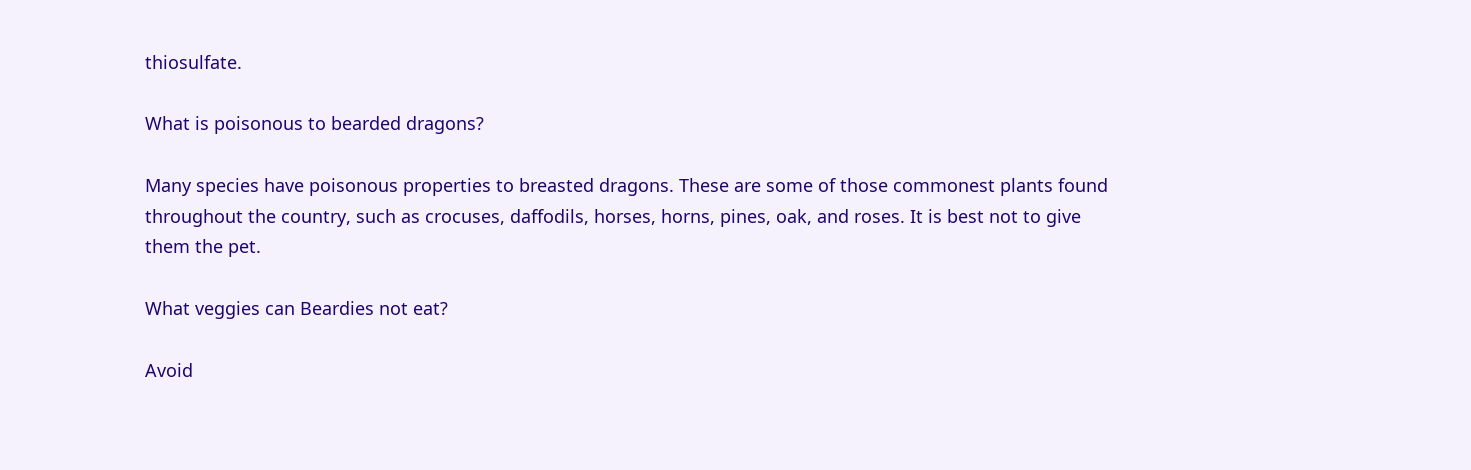thiosulfate.

What is poisonous to bearded dragons?

Many species have poisonous properties to breasted dragons. These are some of those commonest plants found throughout the country, such as crocuses, daffodils, horses, horns, pines, oak, and roses. It is best not to give them the pet.

What veggies can Beardies not eat?

Avoid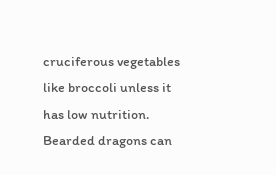cruciferous vegetables like broccoli unless it has low nutrition. Bearded dragons can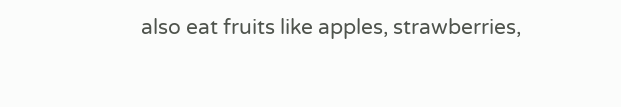also eat fruits like apples, strawberries,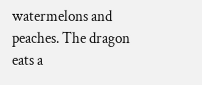watermelons and peaches. The dragon eats a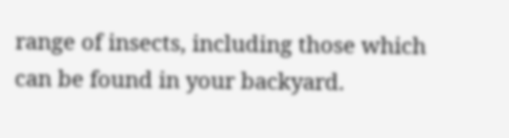range of insects, including those which can be found in your backyard.